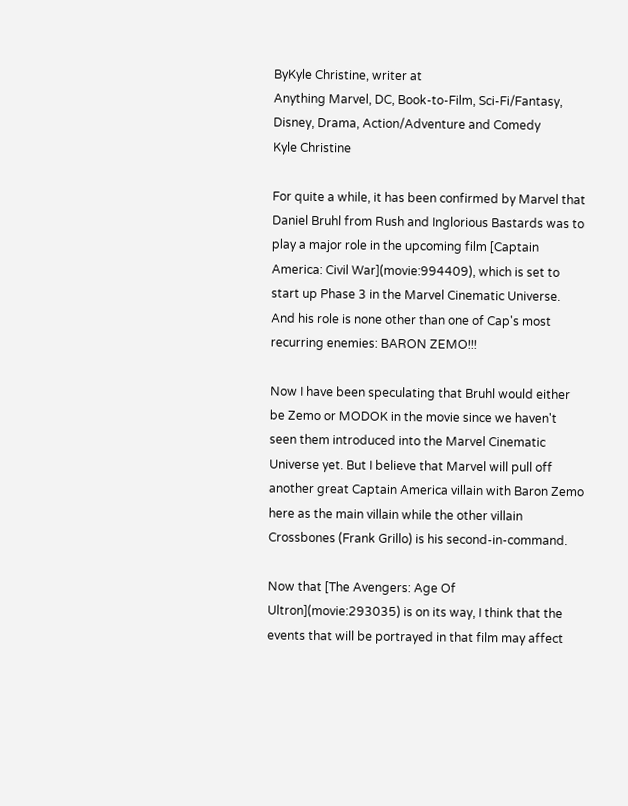ByKyle Christine, writer at
Anything Marvel, DC, Book-to-Film, Sci-Fi/Fantasy, Disney, Drama, Action/Adventure and Comedy
Kyle Christine

For quite a while, it has been confirmed by Marvel that Daniel Bruhl from Rush and Inglorious Bastards was to play a major role in the upcoming film [Captain America: Civil War](movie:994409), which is set to start up Phase 3 in the Marvel Cinematic Universe. And his role is none other than one of Cap's most recurring enemies: BARON ZEMO!!!

Now I have been speculating that Bruhl would either be Zemo or MODOK in the movie since we haven't seen them introduced into the Marvel Cinematic Universe yet. But I believe that Marvel will pull off another great Captain America villain with Baron Zemo here as the main villain while the other villain Crossbones (Frank Grillo) is his second-in-command.

Now that [The Avengers: Age Of Ultron](movie:293035) is on its way, I think that the events that will be portrayed in that film may affect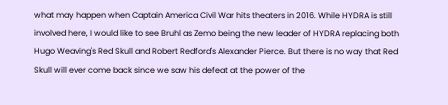what may happen when Captain America Civil War hits theaters in 2016. While HYDRA is still involved here, I would like to see Bruhl as Zemo being the new leader of HYDRA replacing both Hugo Weaving's Red Skull and Robert Redford's Alexander Pierce. But there is no way that Red Skull will ever come back since we saw his defeat at the power of the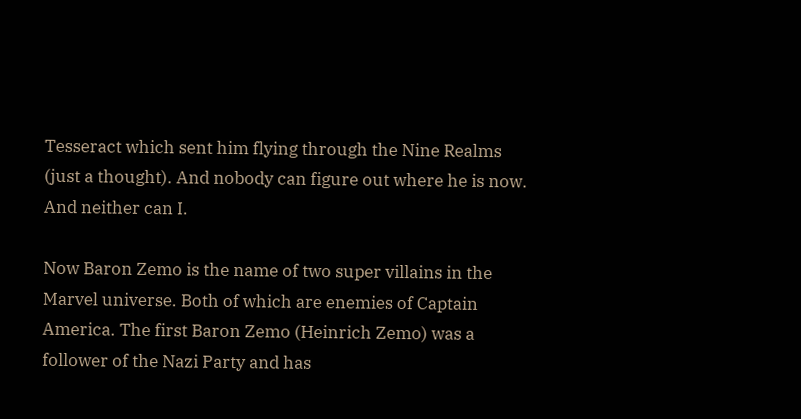Tesseract which sent him flying through the Nine Realms (just a thought). And nobody can figure out where he is now. And neither can I.

Now Baron Zemo is the name of two super villains in the Marvel universe. Both of which are enemies of Captain America. The first Baron Zemo (Heinrich Zemo) was a follower of the Nazi Party and has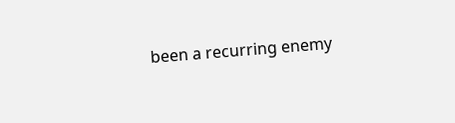been a recurring enemy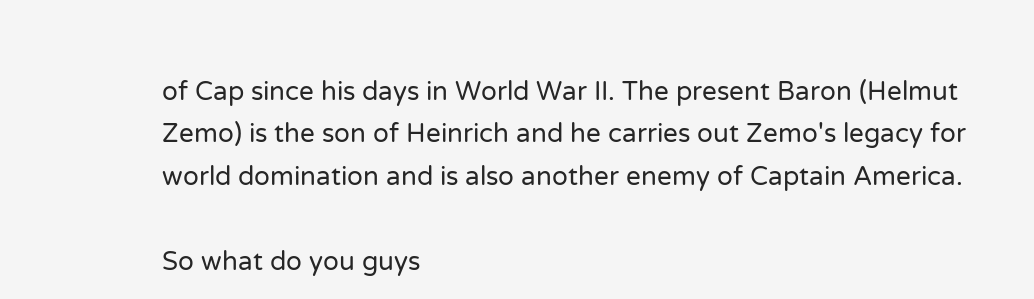of Cap since his days in World War II. The present Baron (Helmut Zemo) is the son of Heinrich and he carries out Zemo's legacy for world domination and is also another enemy of Captain America.

So what do you guys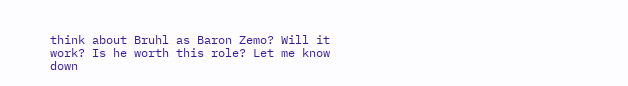think about Bruhl as Baron Zemo? Will it work? Is he worth this role? Let me know down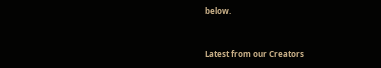below.


Latest from our Creators